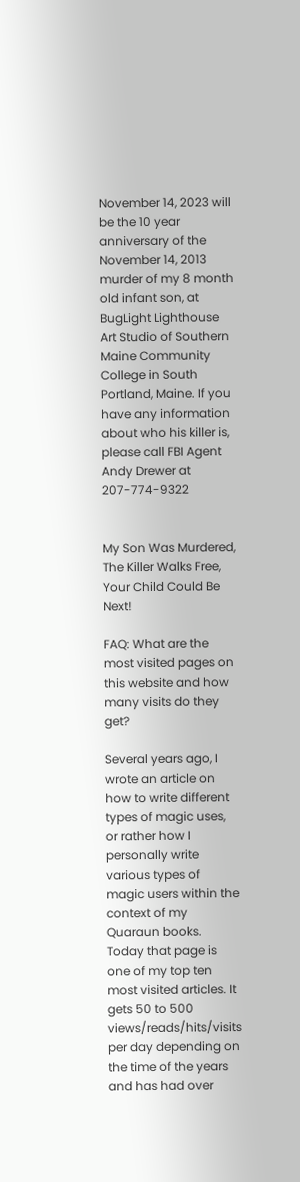November 14, 2023 will be the 10 year anniversary of the November 14, 2013 murder of my 8 month old infant son, at BugLight Lighthouse Art Studio of Southern Maine Community College in South Portland, Maine. If you have any information about who his killer is, please call FBI Agent Andy Drewer at 207-774-9322


My Son Was Murdered, The Killer Walks Free, Your Child Could Be Next!

FAQ: What are the most visited pages on this website and how many visits do they get?

Several years ago, I wrote an article on how to write different types of magic uses, or rather how I personally write various types of magic users within the context of my Quaraun books. Today that page is one of my top ten most visited articles. It gets 50 to 500 views/reads/hits/visits per day depending on the time of the years and has had over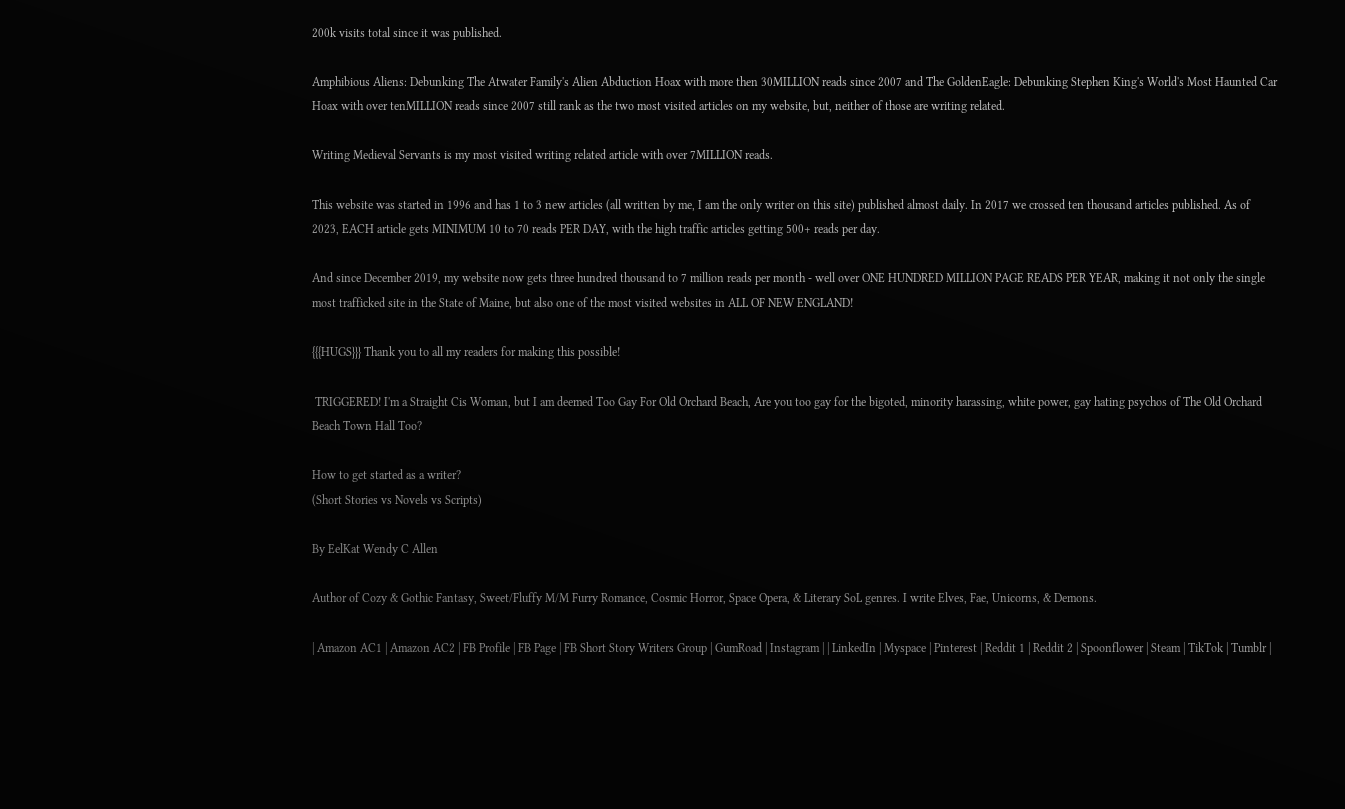200k visits total since it was published.

Amphibious Aliens: Debunking The Atwater Family's Alien Abduction Hoax with more then 30MILLION reads since 2007 and The GoldenEagle: Debunking Stephen King's World's Most Haunted Car Hoax with over tenMILLION reads since 2007 still rank as the two most visited articles on my website, but, neither of those are writing related.

Writing Medieval Servants is my most visited writing related article with over 7MILLION reads.

This website was started in 1996 and has 1 to 3 new articles (all written by me, I am the only writer on this site) published almost daily. In 2017 we crossed ten thousand articles published. As of 2023, EACH article gets MINIMUM 10 to 70 reads PER DAY, with the high traffic articles getting 500+ reads per day.

And since December 2019, my website now gets three hundred thousand to 7 million reads per month - well over ONE HUNDRED MILLION PAGE READS PER YEAR, making it not only the single most trafficked site in the State of Maine, but also one of the most visited websites in ALL OF NEW ENGLAND!

{{{HUGS}}} Thank you to all my readers for making this possible!

 TRIGGERED! I'm a Straight Cis Woman, but I am deemed Too Gay For Old Orchard Beach, Are you too gay for the bigoted, minority harassing, white power, gay hating psychos of The Old Orchard Beach Town Hall Too?

How to get started as a writer?
(Short Stories vs Novels vs Scripts)

By EelKat Wendy C Allen

Author of Cozy & Gothic Fantasy, Sweet/Fluffy M/M Furry Romance, Cosmic Horror, Space Opera, & Literary SoL genres. I write Elves, Fae, Unicorns, & Demons.

| Amazon AC1 | Amazon AC2 | FB Profile | FB Page | FB Short Story Writers Group | GumRoad | Instagram | | LinkedIn | Myspace | Pinterest | Reddit 1 | Reddit 2 | Spoonflower | Steam | TikTok | Tumblr |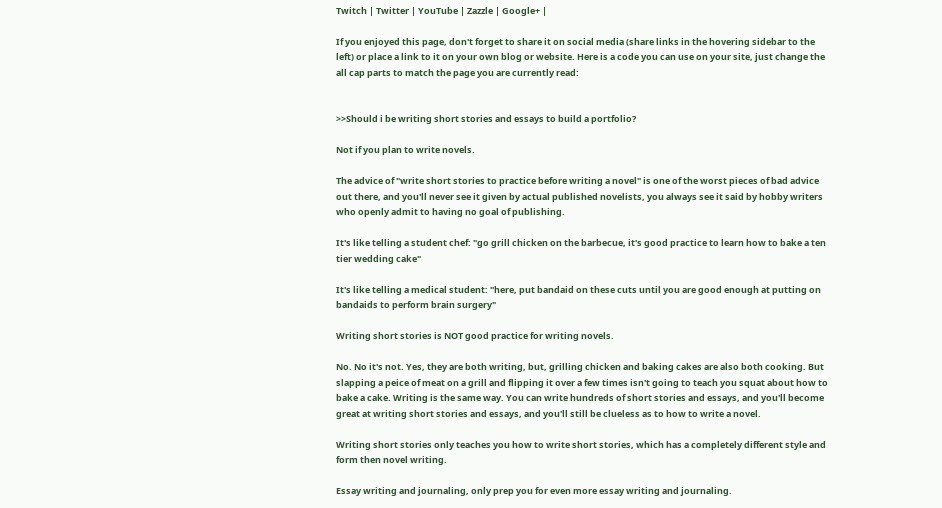Twitch | Twitter | YouTube | Zazzle | Google+ |

If you enjoyed this page, don't forget to share it on social media (share links in the hovering sidebar to the left) or place a link to it on your own blog or website. Here is a code you can use on your site, just change the all cap parts to match the page you are currently read:


>>Should i be writing short stories and essays to build a portfolio?

Not if you plan to write novels.

The advice of "write short stories to practice before writing a novel" is one of the worst pieces of bad advice out there, and you'll never see it given by actual published novelists, you always see it said by hobby writers who openly admit to having no goal of publishing.

It's like telling a student chef: "go grill chicken on the barbecue, it's good practice to learn how to bake a ten tier wedding cake"

It's like telling a medical student: "here, put bandaid on these cuts until you are good enough at putting on bandaids to perform brain surgery"

Writing short stories is NOT good practice for writing novels.

No. No it's not. Yes, they are both writing, but, grilling chicken and baking cakes are also both cooking. But slapping a peice of meat on a grill and flipping it over a few times isn't going to teach you squat about how to bake a cake. Writing is the same way. You can write hundreds of short stories and essays, and you'll become great at writing short stories and essays, and you'll still be clueless as to how to write a novel.

Writing short stories only teaches you how to write short stories, which has a completely different style and form then novel writing.

Essay writing and journaling, only prep you for even more essay writing and journaling.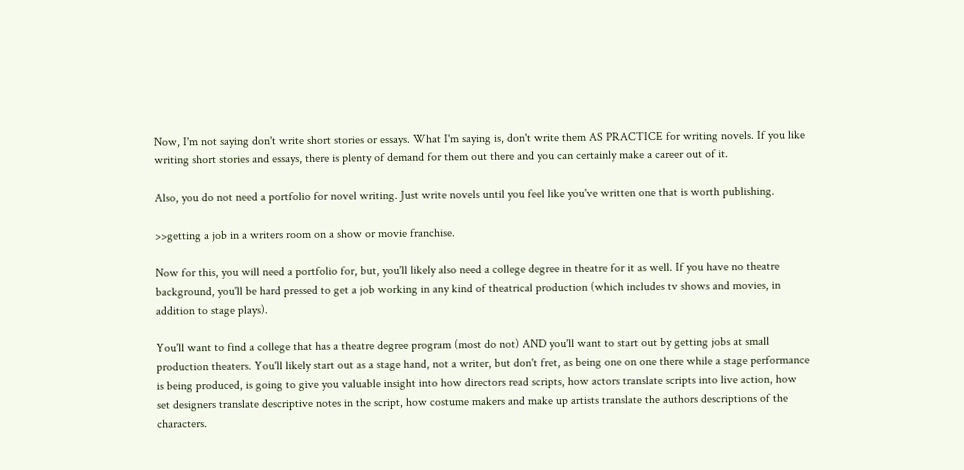Now, I'm not saying don't write short stories or essays. What I'm saying is, don't write them AS PRACTICE for writing novels. If you like writing short stories and essays, there is plenty of demand for them out there and you can certainly make a career out of it.

Also, you do not need a portfolio for novel writing. Just write novels until you feel like you've written one that is worth publishing.

>>getting a job in a writers room on a show or movie franchise.

Now for this, you will need a portfolio for, but, you'll likely also need a college degree in theatre for it as well. If you have no theatre background, you'll be hard pressed to get a job working in any kind of theatrical production (which includes tv shows and movies, in addition to stage plays).

You'll want to find a college that has a theatre degree program (most do not) AND you'll want to start out by getting jobs at small production theaters. You'll likely start out as a stage hand, not a writer, but don't fret, as being one on one there while a stage performance is being produced, is going to give you valuable insight into how directors read scripts, how actors translate scripts into live action, how set designers translate descriptive notes in the script, how costume makers and make up artists translate the authors descriptions of the characters.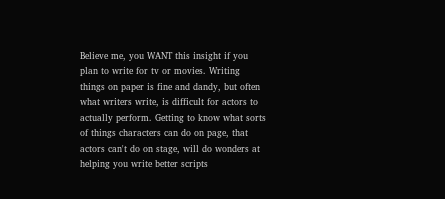Believe me, you WANT this insight if you plan to write for tv or movies. Writing things on paper is fine and dandy, but often what writers write, is difficult for actors to actually perform. Getting to know what sorts of things characters can do on page, that actors can't do on stage, will do wonders at helping you write better scripts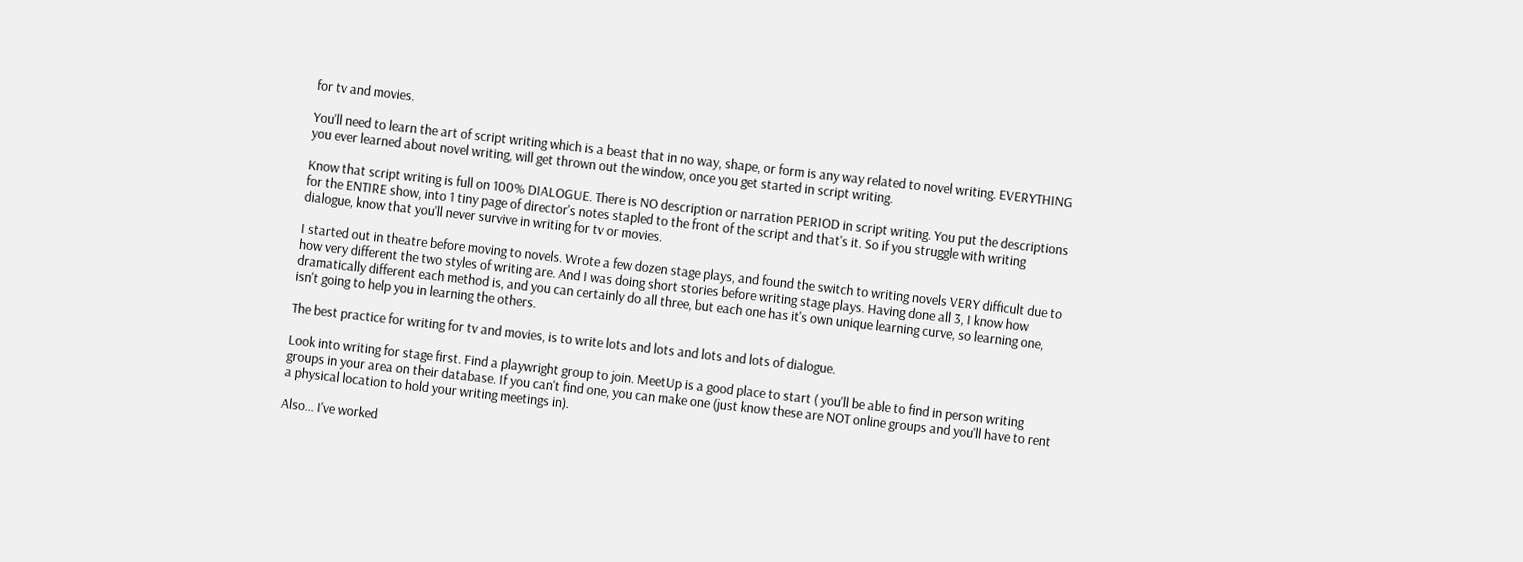for tv and movies.

You'll need to learn the art of script writing which is a beast that in no way, shape, or form is any way related to novel writing. EVERYTHING you ever learned about novel writing, will get thrown out the window, once you get started in script writing.

Know that script writing is full on 100% DIALOGUE. There is NO description or narration PERIOD in script writing. You put the descriptions for the ENTIRE show, into 1 tiny page of director's notes stapled to the front of the script and that's it. So if you struggle with writing dialogue, know that you'll never survive in writing for tv or movies.

I started out in theatre before moving to novels. Wrote a few dozen stage plays, and found the switch to writing novels VERY difficult due to how very different the two styles of writing are. And I was doing short stories before writing stage plays. Having done all 3, I know how dramatically different each method is, and you can certainly do all three, but each one has it's own unique learning curve, so learning one, isn't going to help you in learning the others.

The best practice for writing for tv and movies, is to write lots and lots and lots and lots of dialogue.

Look into writing for stage first. Find a playwright group to join. MeetUp is a good place to start ( you'll be able to find in person writing groups in your area on their database. If you can't find one, you can make one (just know these are NOT online groups and you'll have to rent a physical location to hold your writing meetings in).

Also... I've worked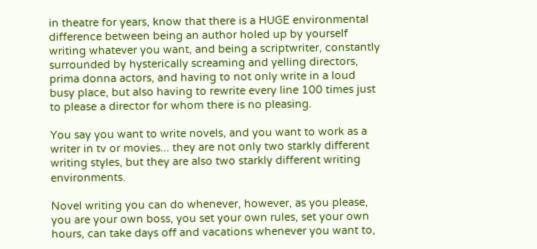in theatre for years, know that there is a HUGE environmental difference between being an author holed up by yourself writing whatever you want, and being a scriptwriter, constantly surrounded by hysterically screaming and yelling directors, prima donna actors, and having to not only write in a loud busy place, but also having to rewrite every line 100 times just to please a director for whom there is no pleasing.

You say you want to write novels, and you want to work as a writer in tv or movies... they are not only two starkly different writing styles, but they are also two starkly different writing environments.

Novel writing you can do whenever, however, as you please, you are your own boss, you set your own rules, set your own hours, can take days off and vacations whenever you want to,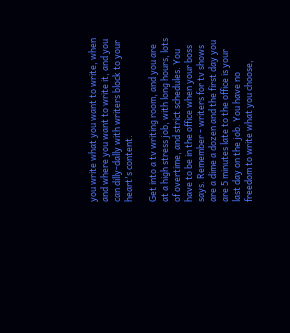you write what you want to write, when and where you want to write it, and you can dilly-dally with writers block to your heart's content.

Get into a tv writing room, and you are at a high stress job, with long hours, lots of overtime, and strict schedules. You have to be in the office when your boss says. Remember - writers for tv shows are a dime a dozen and the first day you are 5 minutes late to the office is your last day on the job. You have no freedom to write what you choose,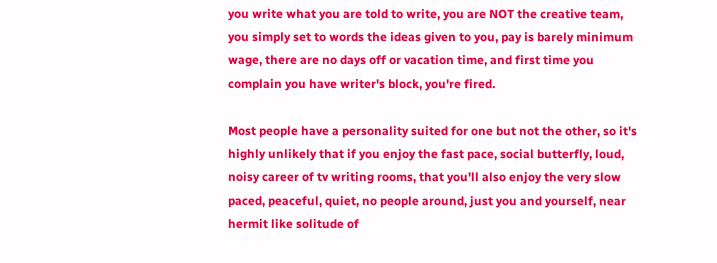you write what you are told to write, you are NOT the creative team, you simply set to words the ideas given to you, pay is barely minimum wage, there are no days off or vacation time, and first time you complain you have writer's block, you're fired.

Most people have a personality suited for one but not the other, so it's highly unlikely that if you enjoy the fast pace, social butterfly, loud, noisy career of tv writing rooms, that you'll also enjoy the very slow paced, peaceful, quiet, no people around, just you and yourself, near hermit like solitude of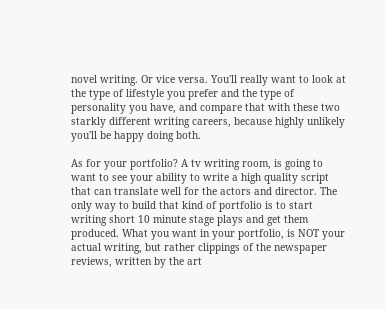novel writing. Or vice versa. You'll really want to look at the type of lifestyle you prefer and the type of personality you have, and compare that with these two starkly different writing careers, because highly unlikely you'll be happy doing both.

As for your portfolio? A tv writing room, is going to want to see your ability to write a high quality script that can translate well for the actors and director. The only way to build that kind of portfolio is to start writing short 10 minute stage plays and get them produced. What you want in your portfolio, is NOT your actual writing, but rather clippings of the newspaper reviews, written by the art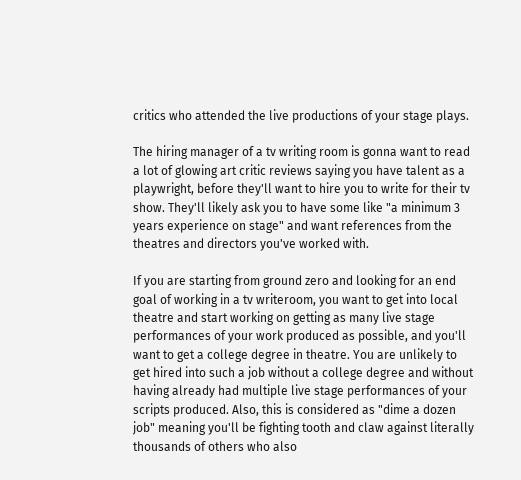critics who attended the live productions of your stage plays.

The hiring manager of a tv writing room is gonna want to read a lot of glowing art critic reviews saying you have talent as a playwright, before they'll want to hire you to write for their tv show. They'll likely ask you to have some like "a minimum 3 years experience on stage" and want references from the theatres and directors you've worked with.

If you are starting from ground zero and looking for an end goal of working in a tv writeroom, you want to get into local theatre and start working on getting as many live stage performances of your work produced as possible, and you'll want to get a college degree in theatre. You are unlikely to get hired into such a job without a college degree and without having already had multiple live stage performances of your scripts produced. Also, this is considered as "dime a dozen job" meaning you'll be fighting tooth and claw against literally thousands of others who also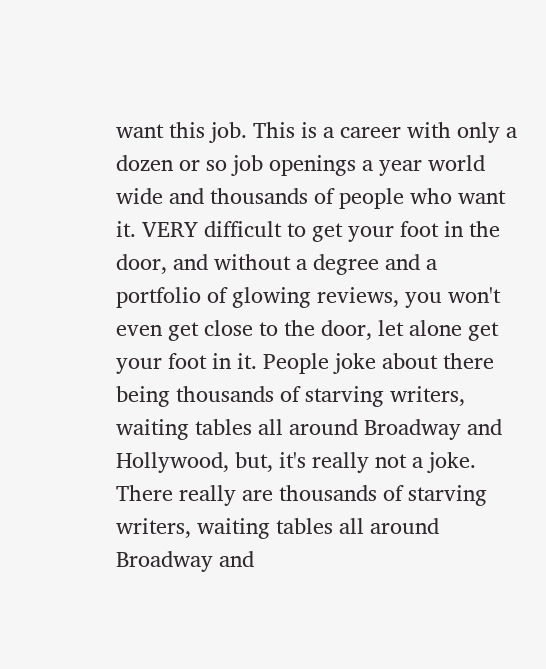want this job. This is a career with only a dozen or so job openings a year world wide and thousands of people who want it. VERY difficult to get your foot in the door, and without a degree and a portfolio of glowing reviews, you won't even get close to the door, let alone get your foot in it. People joke about there being thousands of starving writers, waiting tables all around Broadway and Hollywood, but, it's really not a joke. There really are thousands of starving writers, waiting tables all around Broadway and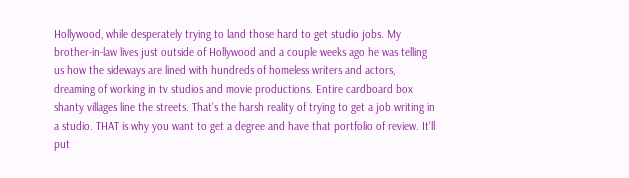Hollywood, while desperately trying to land those hard to get studio jobs. My brother-in-law lives just outside of Hollywood and a couple weeks ago he was telling us how the sideways are lined with hundreds of homeless writers and actors, dreaming of working in tv studios and movie productions. Entire cardboard box shanty villages line the streets. That's the harsh reality of trying to get a job writing in a studio. THAT is why you want to get a degree and have that portfolio of review. It'll put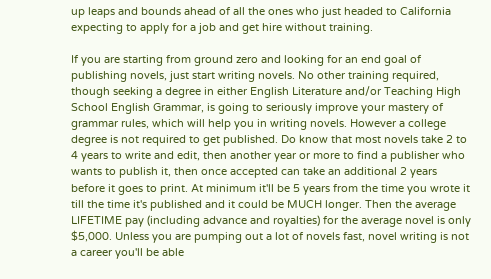up leaps and bounds ahead of all the ones who just headed to California expecting to apply for a job and get hire without training.

If you are starting from ground zero and looking for an end goal of publishing novels, just start writing novels. No other training required, though seeking a degree in either English Literature and/or Teaching High School English Grammar, is going to seriously improve your mastery of grammar rules, which will help you in writing novels. However a college degree is not required to get published. Do know that most novels take 2 to 4 years to write and edit, then another year or more to find a publisher who wants to publish it, then once accepted can take an additional 2 years before it goes to print. At minimum it'll be 5 years from the time you wrote it till the time it's published and it could be MUCH longer. Then the average LIFETIME pay (including advance and royalties) for the average novel is only $5,000. Unless you are pumping out a lot of novels fast, novel writing is not a career you'll be able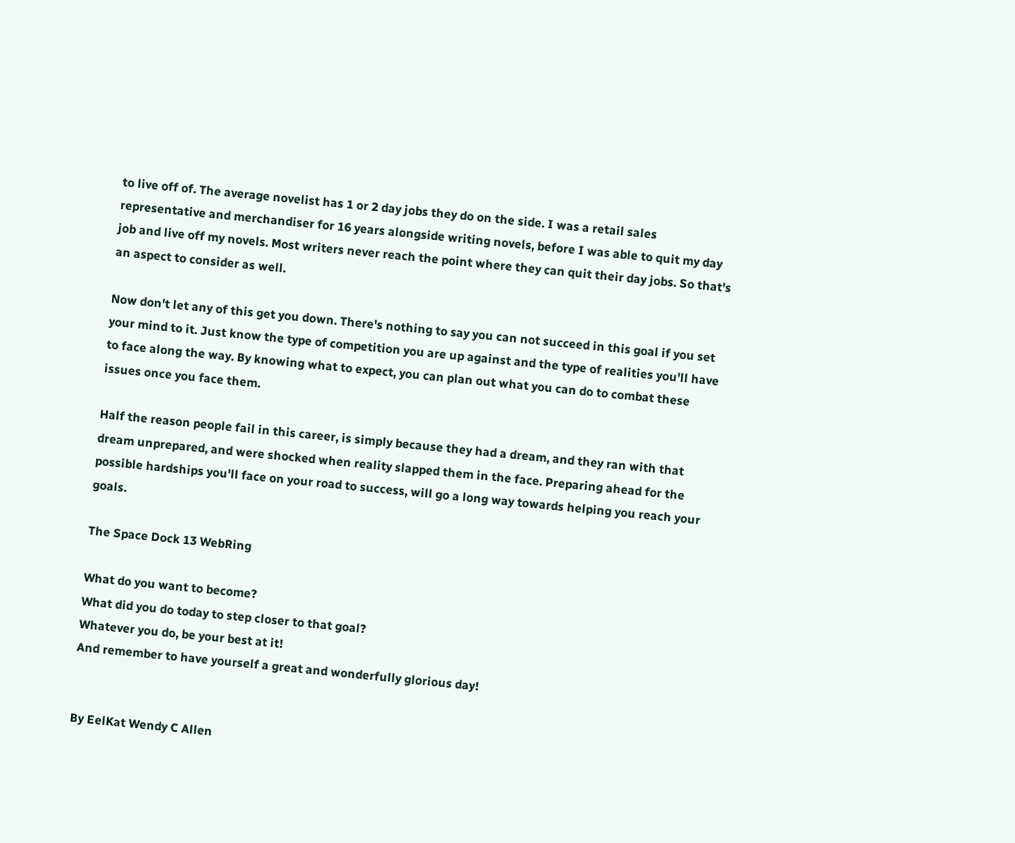to live off of. The average novelist has 1 or 2 day jobs they do on the side. I was a retail sales representative and merchandiser for 16 years alongside writing novels, before I was able to quit my day job and live off my novels. Most writers never reach the point where they can quit their day jobs. So that's an aspect to consider as well.

Now don't let any of this get you down. There's nothing to say you can not succeed in this goal if you set your mind to it. Just know the type of competition you are up against and the type of realities you'll have to face along the way. By knowing what to expect, you can plan out what you can do to combat these issues once you face them.

Half the reason people fail in this career, is simply because they had a dream, and they ran with that dream unprepared, and were shocked when reality slapped them in the face. Preparing ahead for the possible hardships you'll face on your road to success, will go a long way towards helping you reach your goals.

The Space Dock 13 WebRing

What do you want to become?
What did you do today to step closer to that goal?
Whatever you do, be your best at it!
And remember to have yourself a great and wonderfully glorious day!


By EelKat Wendy C Allen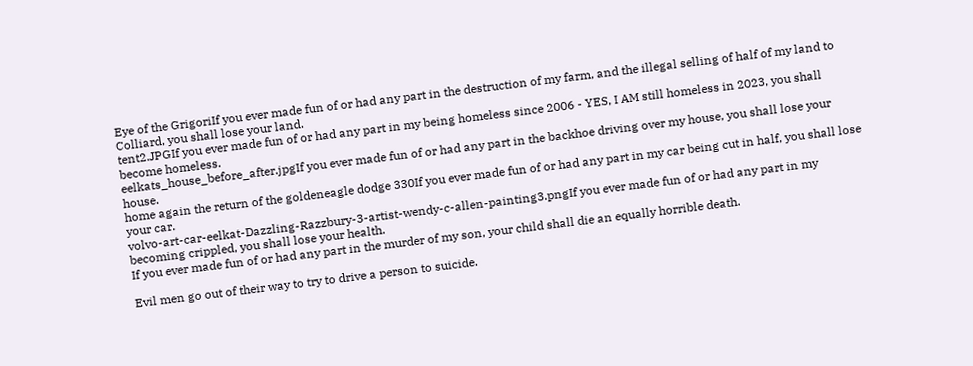Eye of the GrigoriIf you ever made fun of or had any part in the destruction of my farm, and the illegal selling of half of my land to Colliard, you shall lose your land.
tent2.JPGIf you ever made fun of or had any part in my being homeless since 2006 - YES, I AM still homeless in 2023, you shall become homeless.
eelkats_house_before_after.jpgIf you ever made fun of or had any part in the backhoe driving over my house, you shall lose your house.
home again the return of the goldeneagle dodge 330If you ever made fun of or had any part in my car being cut in half, you shall lose your car.
volvo-art-car-eelkat-Dazzling-Razzbury-3-artist-wendy-c-allen-painting3.pngIf you ever made fun of or had any part in my becoming crippled, you shall lose your health.
If you ever made fun of or had any part in the murder of my son, your child shall die an equally horrible death.

Evil men go out of their way to try to drive a person to suicide.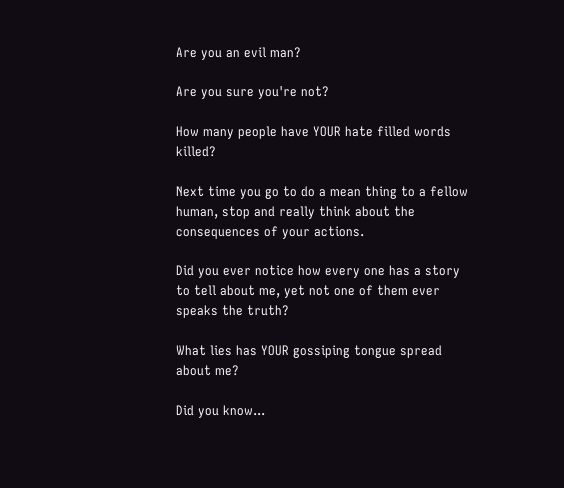Are you an evil man?

Are you sure you're not?

How many people have YOUR hate filled words killed?

Next time you go to do a mean thing to a fellow human, stop and really think about the consequences of your actions.

Did you ever notice how every one has a story to tell about me, yet not one of them ever speaks the truth?

What lies has YOUR gossiping tongue spread about me?

Did you know...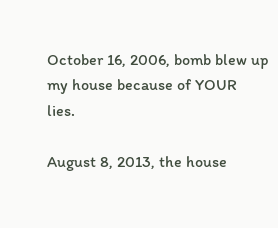October 16, 2006, bomb blew up my house because of YOUR lies.

August 8, 2013, the house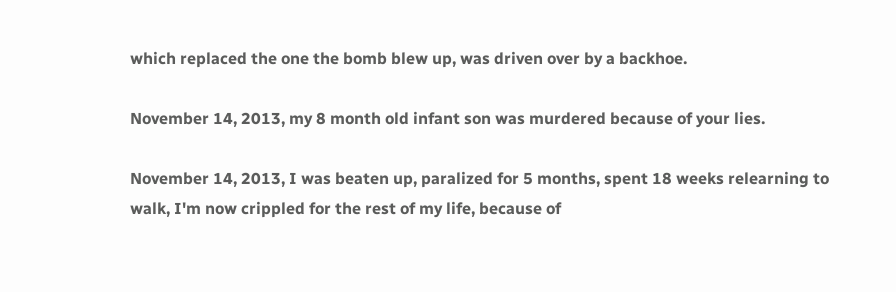which replaced the one the bomb blew up, was driven over by a backhoe.

November 14, 2013, my 8 month old infant son was murdered because of your lies.

November 14, 2013, I was beaten up, paralized for 5 months, spent 18 weeks relearning to walk, I'm now crippled for the rest of my life, because of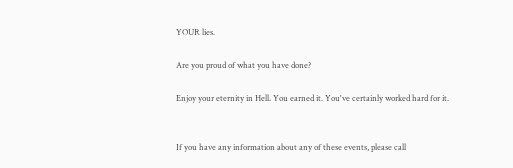YOUR lies.

Are you proud of what you have done?

Enjoy your eternity in Hell. You earned it. You've certainly worked hard for it.


If you have any information about any of these events, please call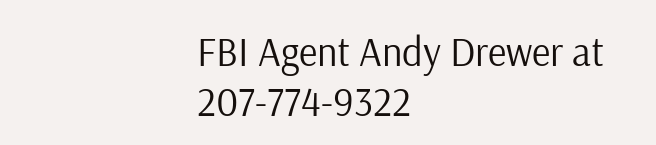FBI Agent Andy Drewer at 207-774-9322